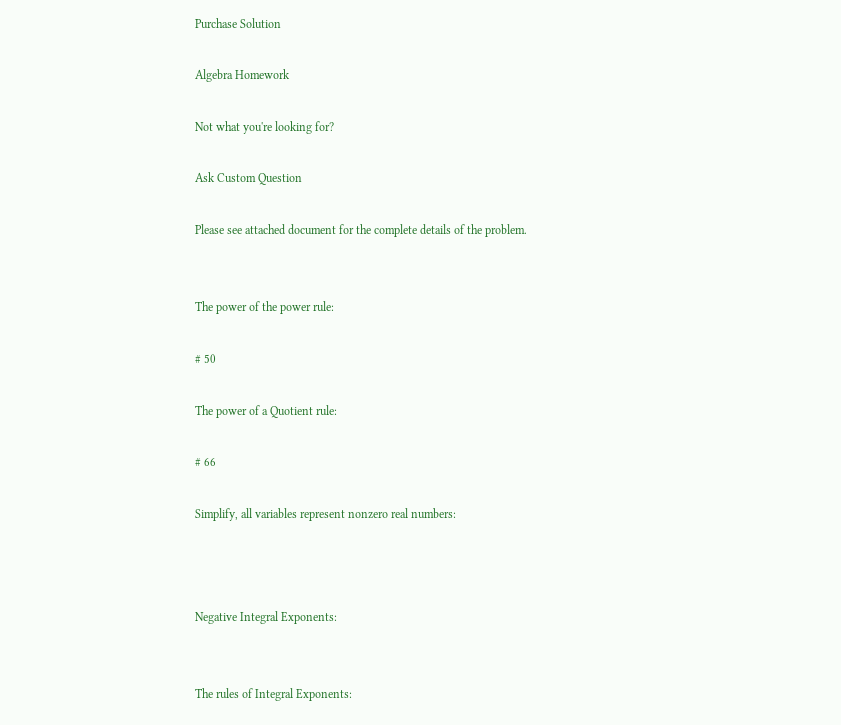Purchase Solution

Algebra Homework

Not what you're looking for?

Ask Custom Question

Please see attached document for the complete details of the problem.


The power of the power rule:

# 50

The power of a Quotient rule:

# 66

Simplify, all variables represent nonzero real numbers:



Negative Integral Exponents:


The rules of Integral Exponents: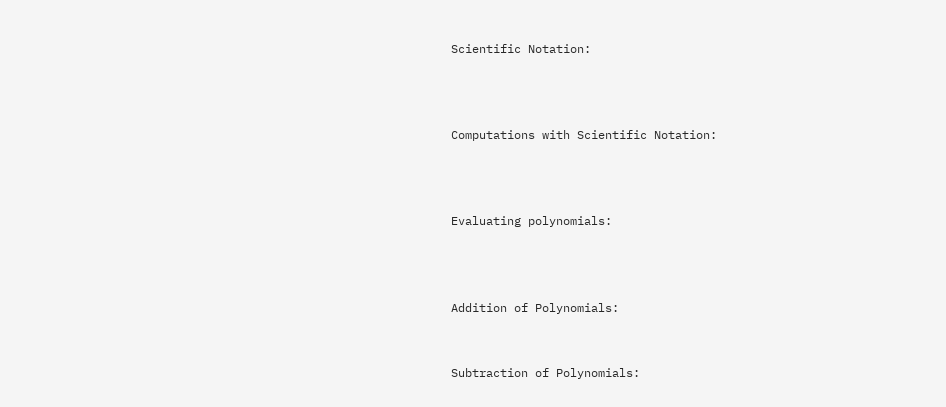Scientific Notation:



Computations with Scientific Notation:



Evaluating polynomials:



Addition of Polynomials:


Subtraction of Polynomials: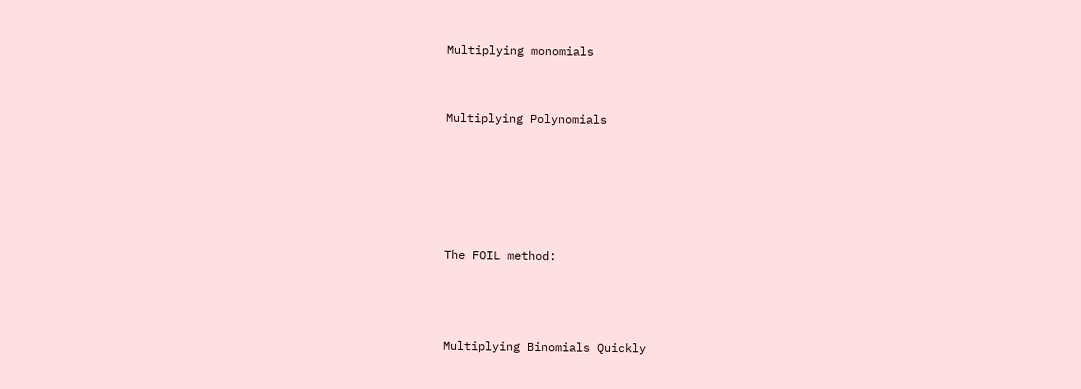Multiplying monomials


Multiplying Polynomials





The FOIL method:



Multiplying Binomials Quickly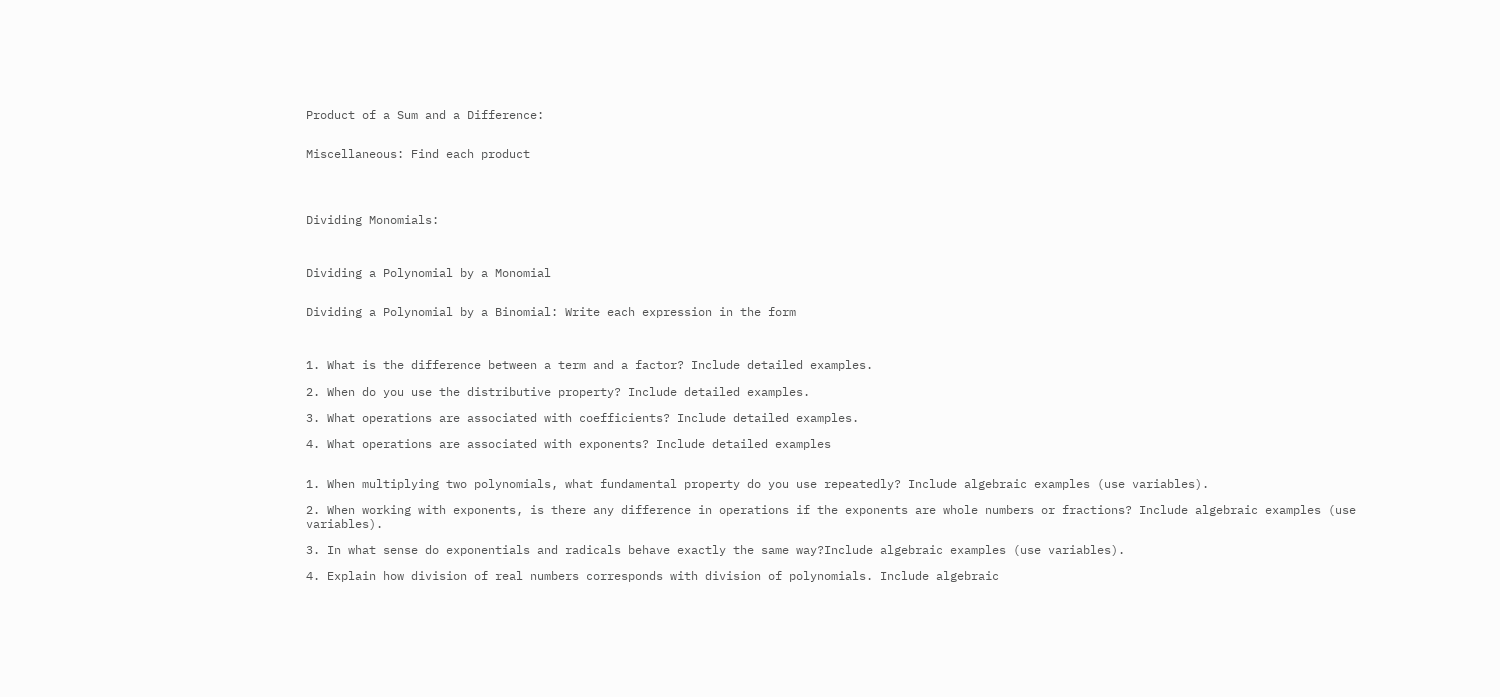Product of a Sum and a Difference:


Miscellaneous: Find each product




Dividing Monomials:



Dividing a Polynomial by a Monomial


Dividing a Polynomial by a Binomial: Write each expression in the form



1. What is the difference between a term and a factor? Include detailed examples.

2. When do you use the distributive property? Include detailed examples.

3. What operations are associated with coefficients? Include detailed examples.

4. What operations are associated with exponents? Include detailed examples


1. When multiplying two polynomials, what fundamental property do you use repeatedly? Include algebraic examples (use variables).

2. When working with exponents, is there any difference in operations if the exponents are whole numbers or fractions? Include algebraic examples (use variables).

3. In what sense do exponentials and radicals behave exactly the same way?Include algebraic examples (use variables).

4. Explain how division of real numbers corresponds with division of polynomials. Include algebraic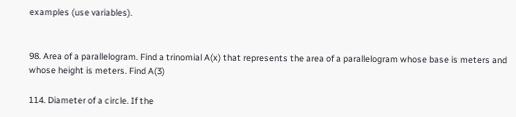examples (use variables).


98. Area of a parallelogram. Find a trinomial A(x) that represents the area of a parallelogram whose base is meters and whose height is meters. Find A(3)

114. Diameter of a circle. If the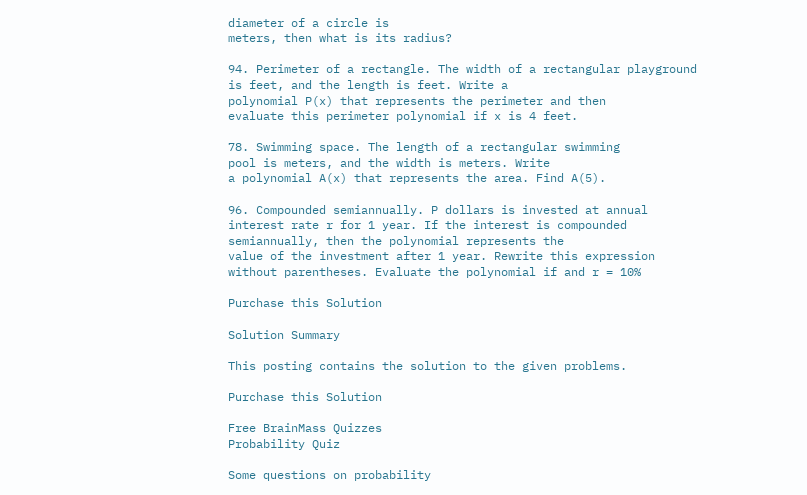diameter of a circle is
meters, then what is its radius?

94. Perimeter of a rectangle. The width of a rectangular playground
is feet, and the length is feet. Write a
polynomial P(x) that represents the perimeter and then
evaluate this perimeter polynomial if x is 4 feet.

78. Swimming space. The length of a rectangular swimming
pool is meters, and the width is meters. Write
a polynomial A(x) that represents the area. Find A(5).

96. Compounded semiannually. P dollars is invested at annual
interest rate r for 1 year. If the interest is compounded
semiannually, then the polynomial represents the
value of the investment after 1 year. Rewrite this expression
without parentheses. Evaluate the polynomial if and r = 10%

Purchase this Solution

Solution Summary

This posting contains the solution to the given problems.

Purchase this Solution

Free BrainMass Quizzes
Probability Quiz

Some questions on probability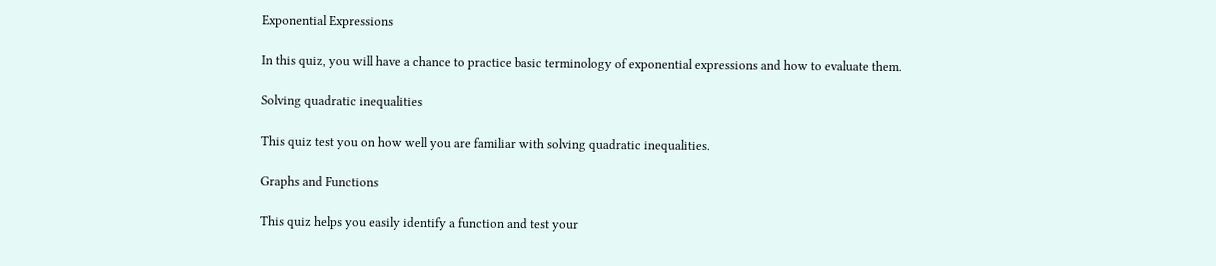Exponential Expressions

In this quiz, you will have a chance to practice basic terminology of exponential expressions and how to evaluate them.

Solving quadratic inequalities

This quiz test you on how well you are familiar with solving quadratic inequalities.

Graphs and Functions

This quiz helps you easily identify a function and test your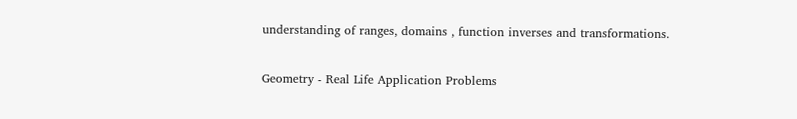understanding of ranges, domains , function inverses and transformations.

Geometry - Real Life Application Problems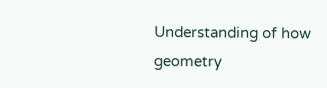Understanding of how geometry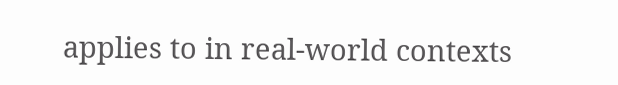applies to in real-world contexts